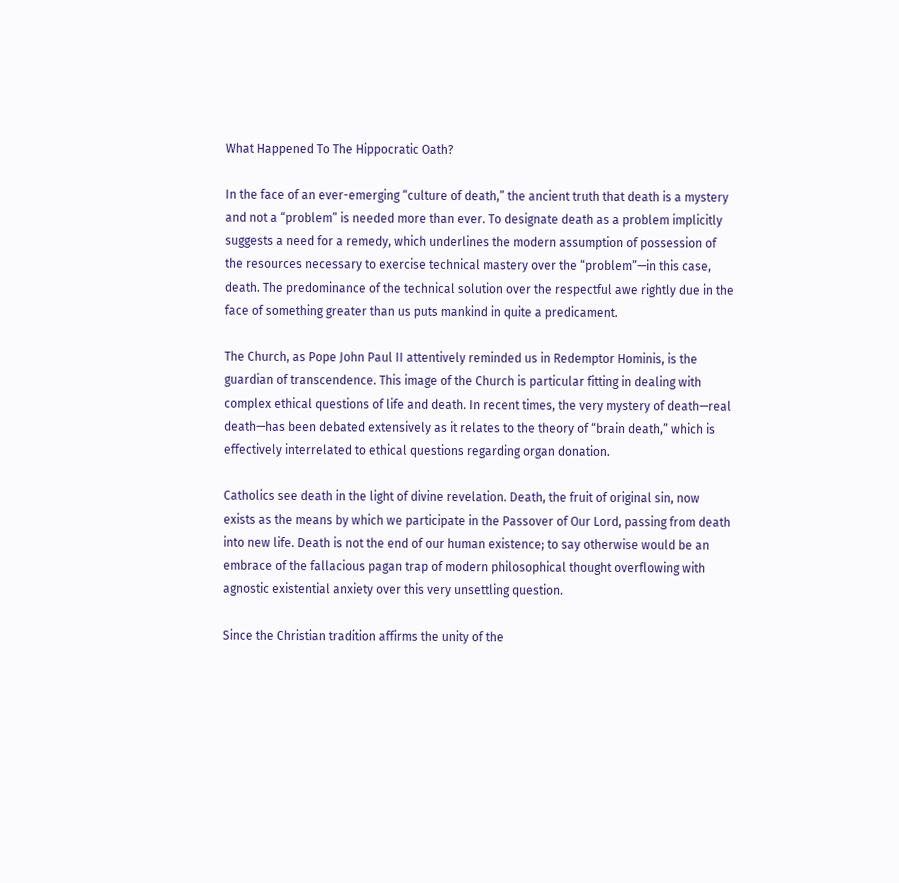What Happened To The Hippocratic Oath?

In the face of an ever-emerging “culture of death,” the ancient truth that death is a mystery and not a “problem” is needed more than ever. To designate death as a problem implicitly suggests a need for a remedy, which underlines the modern assumption of possession of the resources necessary to exercise technical mastery over the “problem”—in this case, death. The predominance of the technical solution over the respectful awe rightly due in the face of something greater than us puts mankind in quite a predicament.

The Church, as Pope John Paul II attentively reminded us in Redemptor Hominis, is the guardian of transcendence. This image of the Church is particular fitting in dealing with complex ethical questions of life and death. In recent times, the very mystery of death—real death—has been debated extensively as it relates to the theory of “brain death,” which is effectively interrelated to ethical questions regarding organ donation.

Catholics see death in the light of divine revelation. Death, the fruit of original sin, now exists as the means by which we participate in the Passover of Our Lord, passing from death into new life. Death is not the end of our human existence; to say otherwise would be an embrace of the fallacious pagan trap of modern philosophical thought overflowing with agnostic existential anxiety over this very unsettling question.

Since the Christian tradition affirms the unity of the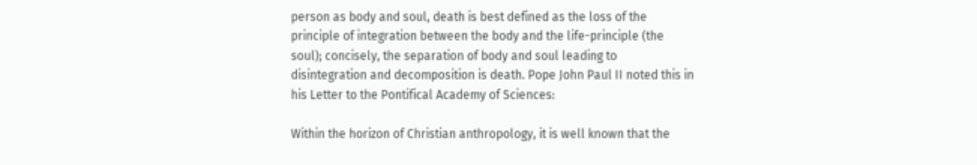person as body and soul, death is best defined as the loss of the principle of integration between the body and the life-principle (the soul); concisely, the separation of body and soul leading to disintegration and decomposition is death. Pope John Paul II noted this in his Letter to the Pontifical Academy of Sciences:

Within the horizon of Christian anthropology, it is well known that the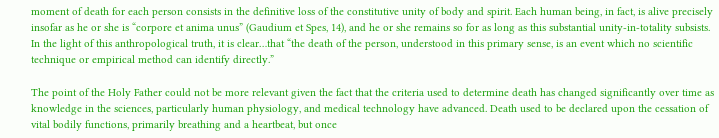moment of death for each person consists in the definitive loss of the constitutive unity of body and spirit. Each human being, in fact, is alive precisely insofar as he or she is “corpore et anima unus” (Gaudium et Spes, 14), and he or she remains so for as long as this substantial unity-in-totality subsists. In the light of this anthropological truth, it is clear…that “the death of the person, understood in this primary sense, is an event which no scientific technique or empirical method can identify directly.”

The point of the Holy Father could not be more relevant given the fact that the criteria used to determine death has changed significantly over time as knowledge in the sciences, particularly human physiology, and medical technology have advanced. Death used to be declared upon the cessation of vital bodily functions, primarily breathing and a heartbeat, but once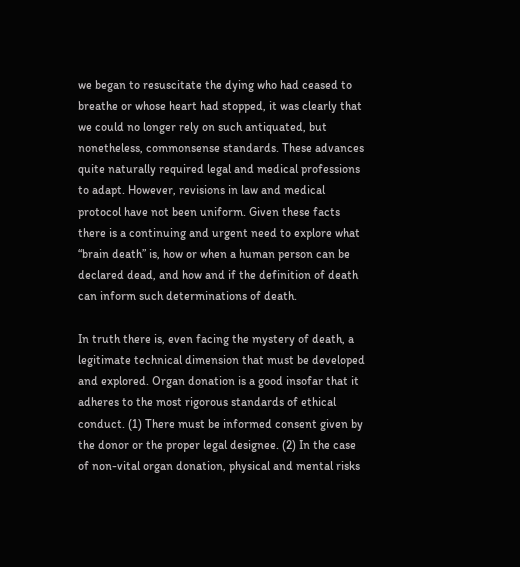we began to resuscitate the dying who had ceased to breathe or whose heart had stopped, it was clearly that we could no longer rely on such antiquated, but nonetheless, commonsense standards. These advances quite naturally required legal and medical professions to adapt. However, revisions in law and medical protocol have not been uniform. Given these facts there is a continuing and urgent need to explore what “brain death” is, how or when a human person can be declared dead, and how and if the definition of death can inform such determinations of death.

In truth there is, even facing the mystery of death, a legitimate technical dimension that must be developed and explored. Organ donation is a good insofar that it adheres to the most rigorous standards of ethical conduct. (1) There must be informed consent given by the donor or the proper legal designee. (2) In the case of non-vital organ donation, physical and mental risks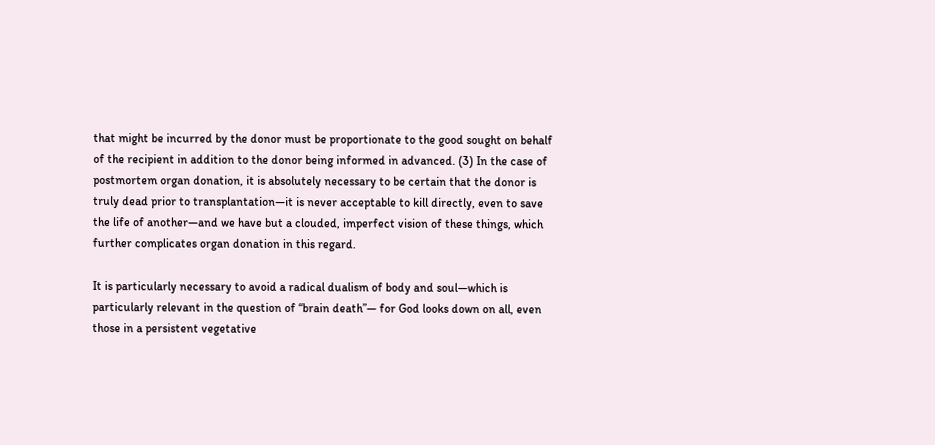that might be incurred by the donor must be proportionate to the good sought on behalf of the recipient in addition to the donor being informed in advanced. (3) In the case of postmortem organ donation, it is absolutely necessary to be certain that the donor is truly dead prior to transplantation—it is never acceptable to kill directly, even to save the life of another—and we have but a clouded, imperfect vision of these things, which further complicates organ donation in this regard.

It is particularly necessary to avoid a radical dualism of body and soul—which is particularly relevant in the question of “brain death”— for God looks down on all, even those in a persistent vegetative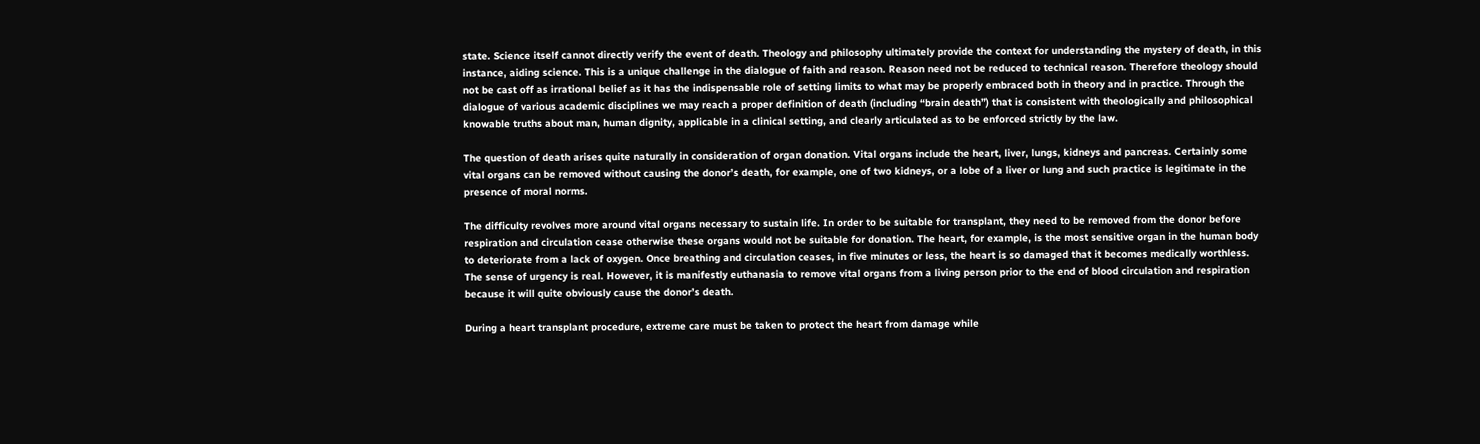state. Science itself cannot directly verify the event of death. Theology and philosophy ultimately provide the context for understanding the mystery of death, in this instance, aiding science. This is a unique challenge in the dialogue of faith and reason. Reason need not be reduced to technical reason. Therefore theology should not be cast off as irrational belief as it has the indispensable role of setting limits to what may be properly embraced both in theory and in practice. Through the dialogue of various academic disciplines we may reach a proper definition of death (including “brain death”) that is consistent with theologically and philosophical knowable truths about man, human dignity, applicable in a clinical setting, and clearly articulated as to be enforced strictly by the law.

The question of death arises quite naturally in consideration of organ donation. Vital organs include the heart, liver, lungs, kidneys and pancreas. Certainly some vital organs can be removed without causing the donor’s death, for example, one of two kidneys, or a lobe of a liver or lung and such practice is legitimate in the presence of moral norms.

The difficulty revolves more around vital organs necessary to sustain life. In order to be suitable for transplant, they need to be removed from the donor before respiration and circulation cease otherwise these organs would not be suitable for donation. The heart, for example, is the most sensitive organ in the human body to deteriorate from a lack of oxygen. Once breathing and circulation ceases, in five minutes or less, the heart is so damaged that it becomes medically worthless. The sense of urgency is real. However, it is manifestly euthanasia to remove vital organs from a living person prior to the end of blood circulation and respiration because it will quite obviously cause the donor’s death.

During a heart transplant procedure, extreme care must be taken to protect the heart from damage while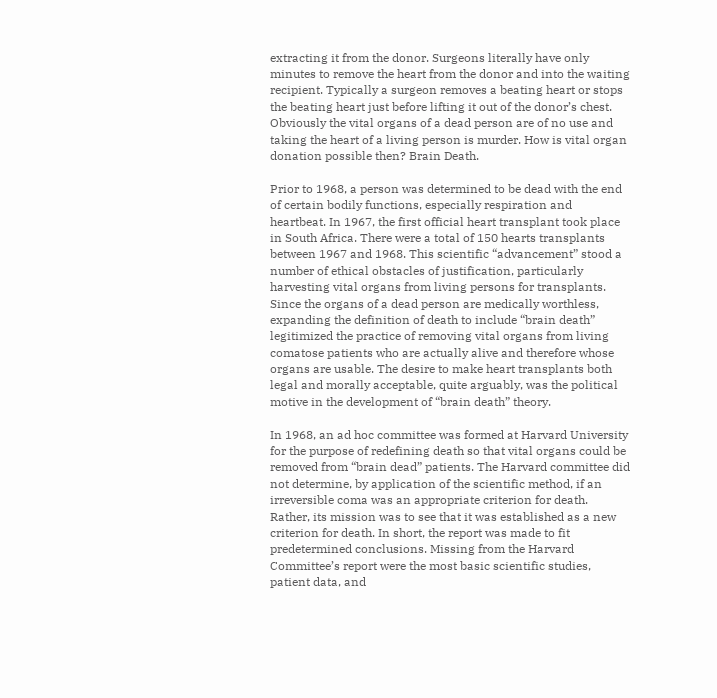extracting it from the donor. Surgeons literally have only minutes to remove the heart from the donor and into the waiting recipient. Typically a surgeon removes a beating heart or stops the beating heart just before lifting it out of the donor’s chest. Obviously the vital organs of a dead person are of no use and taking the heart of a living person is murder. How is vital organ donation possible then? Brain Death.

Prior to 1968, a person was determined to be dead with the end of certain bodily functions, especially respiration and heartbeat. In 1967, the first official heart transplant took place in South Africa. There were a total of 150 hearts transplants between 1967 and 1968. This scientific “advancement” stood a number of ethical obstacles of justification, particularly harvesting vital organs from living persons for transplants. Since the organs of a dead person are medically worthless, expanding the definition of death to include “brain death” legitimized the practice of removing vital organs from living comatose patients who are actually alive and therefore whose organs are usable. The desire to make heart transplants both legal and morally acceptable, quite arguably, was the political motive in the development of “brain death” theory.

In 1968, an ad hoc committee was formed at Harvard University for the purpose of redefining death so that vital organs could be removed from “brain dead” patients. The Harvard committee did not determine, by application of the scientific method, if an irreversible coma was an appropriate criterion for death. Rather, its mission was to see that it was established as a new criterion for death. In short, the report was made to fit predetermined conclusions. Missing from the Harvard Committee’s report were the most basic scientific studies, patient data, and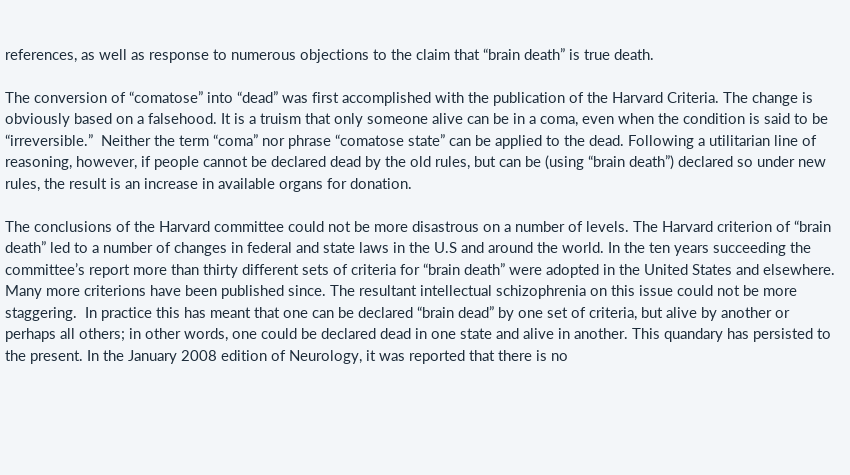references, as well as response to numerous objections to the claim that “brain death” is true death.

The conversion of “comatose” into “dead” was first accomplished with the publication of the Harvard Criteria. The change is obviously based on a falsehood. It is a truism that only someone alive can be in a coma, even when the condition is said to be “irreversible.”  Neither the term “coma” nor phrase “comatose state” can be applied to the dead. Following a utilitarian line of reasoning, however, if people cannot be declared dead by the old rules, but can be (using “brain death”) declared so under new rules, the result is an increase in available organs for donation.

The conclusions of the Harvard committee could not be more disastrous on a number of levels. The Harvard criterion of “brain death” led to a number of changes in federal and state laws in the U.S and around the world. In the ten years succeeding the committee’s report more than thirty different sets of criteria for “brain death” were adopted in the United States and elsewhere. Many more criterions have been published since. The resultant intellectual schizophrenia on this issue could not be more staggering.  In practice this has meant that one can be declared “brain dead” by one set of criteria, but alive by another or perhaps all others; in other words, one could be declared dead in one state and alive in another. This quandary has persisted to the present. In the January 2008 edition of Neurology, it was reported that there is no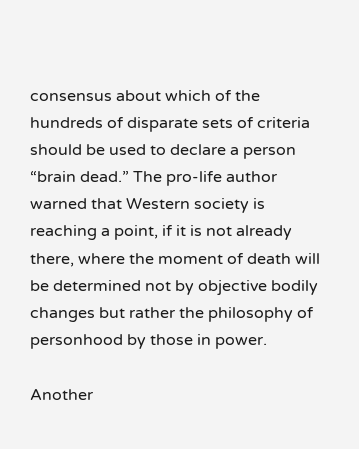consensus about which of the hundreds of disparate sets of criteria should be used to declare a person “brain dead.” The pro-life author warned that Western society is reaching a point, if it is not already there, where the moment of death will be determined not by objective bodily changes but rather the philosophy of personhood by those in power.

Another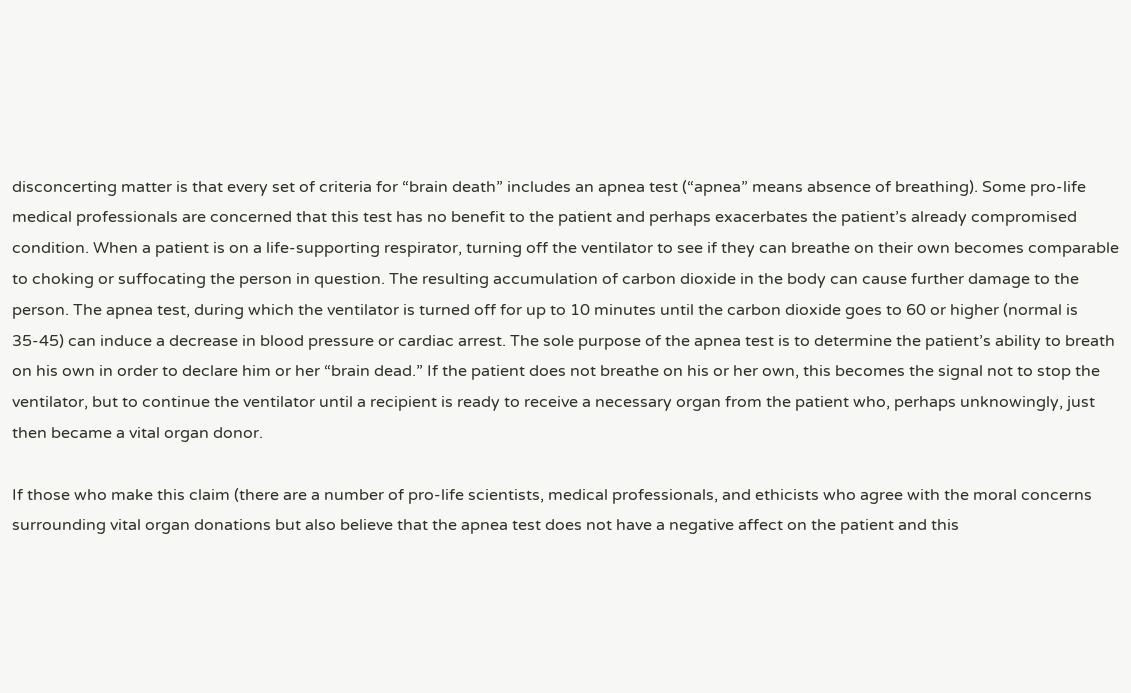disconcerting matter is that every set of criteria for “brain death” includes an apnea test (“apnea” means absence of breathing). Some pro-life medical professionals are concerned that this test has no benefit to the patient and perhaps exacerbates the patient’s already compromised condition. When a patient is on a life-supporting respirator, turning off the ventilator to see if they can breathe on their own becomes comparable to choking or suffocating the person in question. The resulting accumulation of carbon dioxide in the body can cause further damage to the person. The apnea test, during which the ventilator is turned off for up to 10 minutes until the carbon dioxide goes to 60 or higher (normal is 35-45) can induce a decrease in blood pressure or cardiac arrest. The sole purpose of the apnea test is to determine the patient’s ability to breath on his own in order to declare him or her “brain dead.” If the patient does not breathe on his or her own, this becomes the signal not to stop the ventilator, but to continue the ventilator until a recipient is ready to receive a necessary organ from the patient who, perhaps unknowingly, just then became a vital organ donor.

If those who make this claim (there are a number of pro-life scientists, medical professionals, and ethicists who agree with the moral concerns surrounding vital organ donations but also believe that the apnea test does not have a negative affect on the patient and this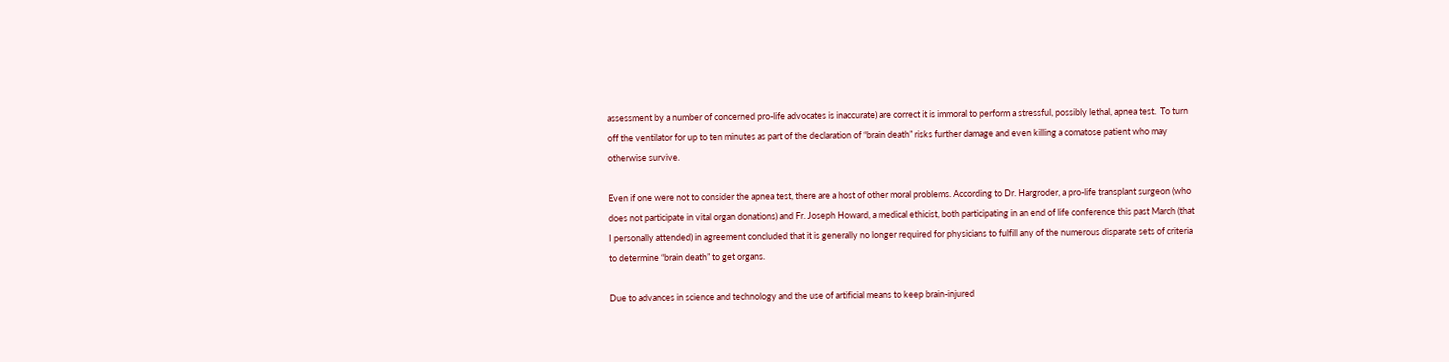assessment by a number of concerned pro-life advocates is inaccurate) are correct it is immoral to perform a stressful, possibly lethal, apnea test.  To turn off the ventilator for up to ten minutes as part of the declaration of “brain death” risks further damage and even killing a comatose patient who may otherwise survive.

Even if one were not to consider the apnea test, there are a host of other moral problems. According to Dr. Hargroder, a pro-life transplant surgeon (who does not participate in vital organ donations) and Fr. Joseph Howard, a medical ethicist, both participating in an end of life conference this past March (that I personally attended) in agreement concluded that it is generally no longer required for physicians to fulfill any of the numerous disparate sets of criteria to determine “brain death” to get organs.

Due to advances in science and technology and the use of artificial means to keep brain-injured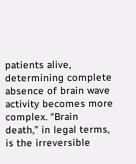patients alive, determining complete absence of brain wave activity becomes more complex. “Brain death,” in legal terms, is the irreversible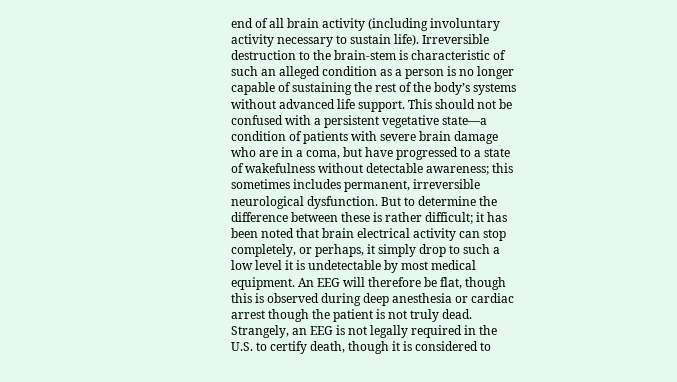end of all brain activity (including involuntary activity necessary to sustain life). Irreversible destruction to the brain-stem is characteristic of such an alleged condition as a person is no longer capable of sustaining the rest of the body’s systems without advanced life support. This should not be confused with a persistent vegetative state—a condition of patients with severe brain damage who are in a coma, but have progressed to a state of wakefulness without detectable awareness; this sometimes includes permanent, irreversible neurological dysfunction. But to determine the difference between these is rather difficult; it has been noted that brain electrical activity can stop completely, or perhaps, it simply drop to such a low level it is undetectable by most medical equipment. An EEG will therefore be flat, though this is observed during deep anesthesia or cardiac arrest though the patient is not truly dead. Strangely, an EEG is not legally required in the U.S. to certify death, though it is considered to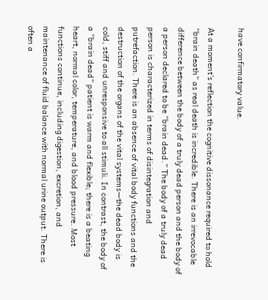have confirmatory value.

At a moment’s reflection the cognitive dissonance required to hold “brain death” as real death is incredible. There is an irrevocable difference between the body of a truly dead person and the body of a person declared to be “brain dead.” The body of a truly dead person is characterized in terms of disintegration and putrefaction. There is an absence of vital body functions and the destruction of the organs of the vital systems—the dead body is cold, stiff and unresponsive to all stimuli. In contrast, the body of a “brain dead” patient is warm and flexible; there is a beating heart, normal color, temperature, and blood pressure. Most functions continue, including digestion, excretion, and maintenance of fluid balance with normal urine output. There is often a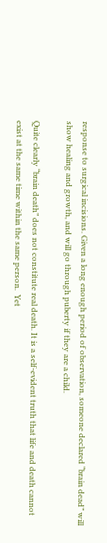response to surgical incisions. Given a long enough period of observation, someone declared “brain dead” will show healing and growth, and will go through puberty if they are a child.

Quite clearly “brain death” does not constitute real death. It is a self-evident truth that life and death cannot exist at the same time within the same person.  Yet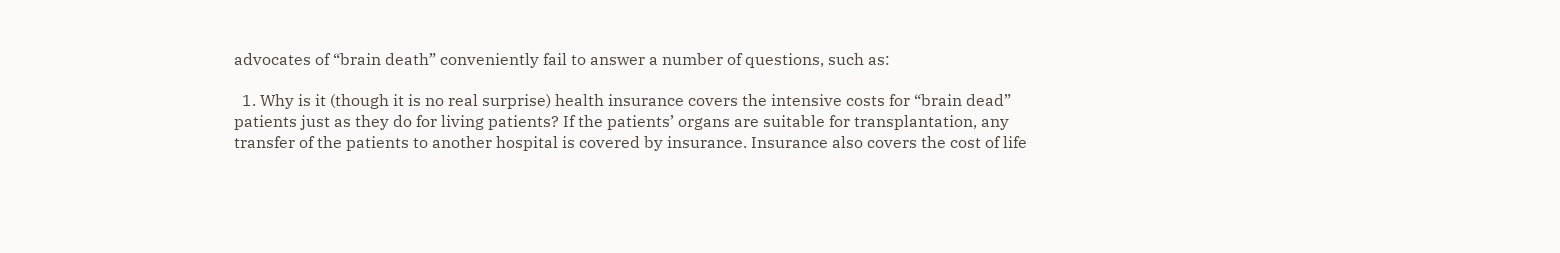advocates of “brain death” conveniently fail to answer a number of questions, such as:

  1. Why is it (though it is no real surprise) health insurance covers the intensive costs for “brain dead” patients just as they do for living patients? If the patients’ organs are suitable for transplantation, any transfer of the patients to another hospital is covered by insurance. Insurance also covers the cost of life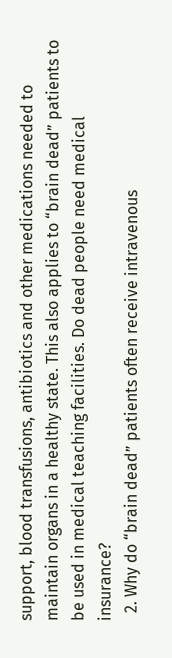support, blood transfusions, antibiotics and other medications needed to maintain organs in a healthy state. This also applies to “brain dead” patients to be used in medical teaching facilities. Do dead people need medical insurance?
  2. Why do “brain dead” patients often receive intravenous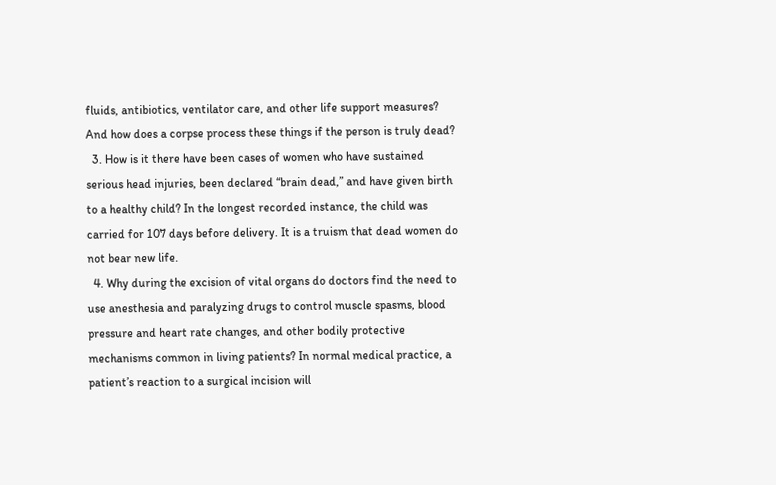fluids, antibiotics, ventilator care, and other life support measures? And how does a corpse process these things if the person is truly dead?
  3. How is it there have been cases of women who have sustained serious head injuries, been declared “brain dead,” and have given birth to a healthy child? In the longest recorded instance, the child was carried for 107 days before delivery. It is a truism that dead women do not bear new life.
  4. Why during the excision of vital organs do doctors find the need to use anesthesia and paralyzing drugs to control muscle spasms, blood pressure and heart rate changes, and other bodily protective mechanisms common in living patients? In normal medical practice, a patient’s reaction to a surgical incision will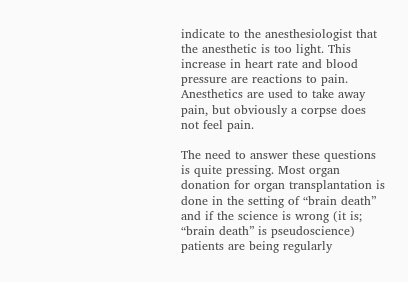indicate to the anesthesiologist that the anesthetic is too light. This increase in heart rate and blood pressure are reactions to pain. Anesthetics are used to take away pain, but obviously a corpse does not feel pain.

The need to answer these questions is quite pressing. Most organ donation for organ transplantation is done in the setting of “brain death” and if the science is wrong (it is; “brain death” is pseudoscience) patients are being regularly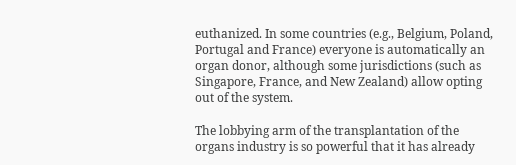euthanized. In some countries (e.g., Belgium, Poland, Portugal and France) everyone is automatically an organ donor, although some jurisdictions (such as Singapore, France, and New Zealand) allow opting out of the system.

The lobbying arm of the transplantation of the organs industry is so powerful that it has already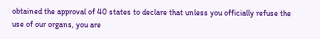obtained the approval of 40 states to declare that unless you officially refuse the use of our organs, you are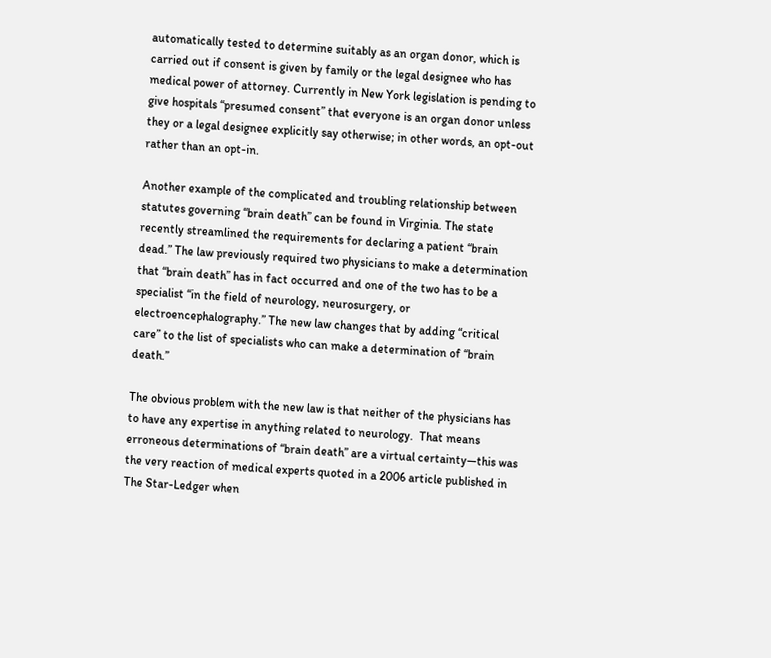automatically tested to determine suitably as an organ donor, which is carried out if consent is given by family or the legal designee who has medical power of attorney. Currently in New York legislation is pending to give hospitals “presumed consent” that everyone is an organ donor unless they or a legal designee explicitly say otherwise; in other words, an opt-out rather than an opt-in.

Another example of the complicated and troubling relationship between statutes governing “brain death” can be found in Virginia. The state recently streamlined the requirements for declaring a patient “brain dead.” The law previously required two physicians to make a determination that “brain death” has in fact occurred and one of the two has to be a specialist “in the field of neurology, neurosurgery, or electroencephalography.” The new law changes that by adding “critical care” to the list of specialists who can make a determination of “brain death.”

The obvious problem with the new law is that neither of the physicians has to have any expertise in anything related to neurology.  That means erroneous determinations of “brain death” are a virtual certainty—this was the very reaction of medical experts quoted in a 2006 article published in The Star-Ledger when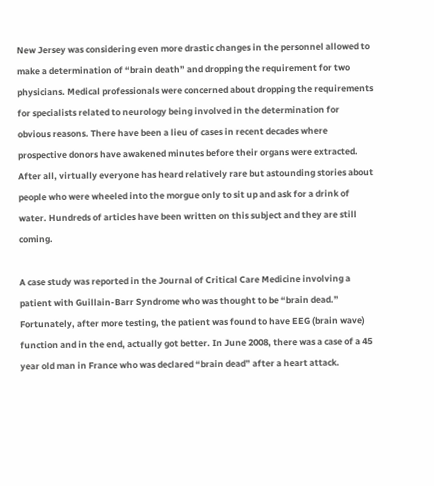New Jersey was considering even more drastic changes in the personnel allowed to make a determination of “brain death” and dropping the requirement for two physicians. Medical professionals were concerned about dropping the requirements for specialists related to neurology being involved in the determination for obvious reasons. There have been a lieu of cases in recent decades where prospective donors have awakened minutes before their organs were extracted. After all, virtually everyone has heard relatively rare but astounding stories about people who were wheeled into the morgue only to sit up and ask for a drink of water. Hundreds of articles have been written on this subject and they are still coming.

A case study was reported in the Journal of Critical Care Medicine involving a patient with Guillain-Barr Syndrome who was thought to be “brain dead.” Fortunately, after more testing, the patient was found to have EEG (brain wave) function and in the end, actually got better. In June 2008, there was a case of a 45 year old man in France who was declared “brain dead” after a heart attack.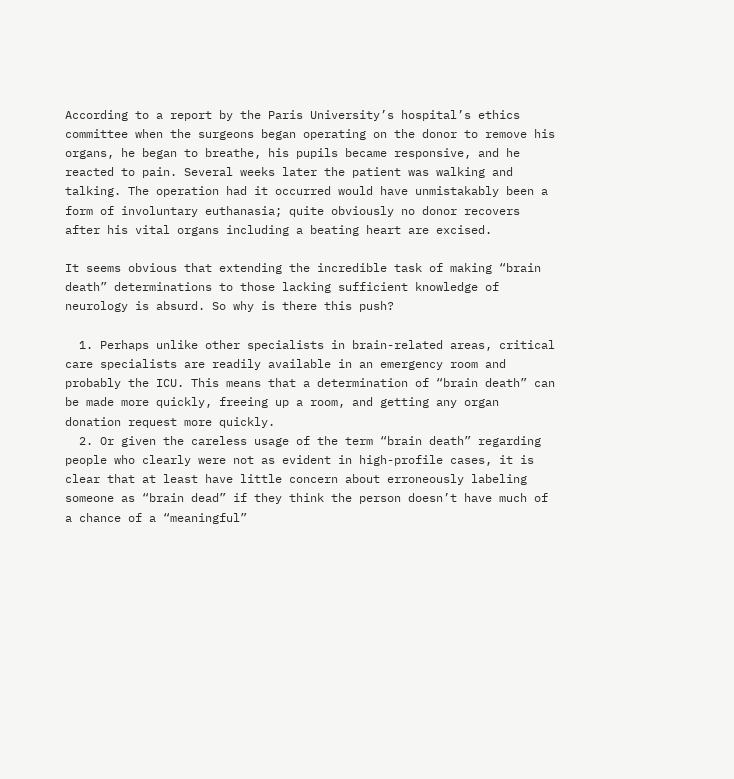According to a report by the Paris University’s hospital’s ethics committee when the surgeons began operating on the donor to remove his organs, he began to breathe, his pupils became responsive, and he reacted to pain. Several weeks later the patient was walking and talking. The operation had it occurred would have unmistakably been a form of involuntary euthanasia; quite obviously no donor recovers after his vital organs including a beating heart are excised.

It seems obvious that extending the incredible task of making “brain death” determinations to those lacking sufficient knowledge of neurology is absurd. So why is there this push?

  1. Perhaps unlike other specialists in brain-related areas, critical care specialists are readily available in an emergency room and probably the ICU. This means that a determination of “brain death” can be made more quickly, freeing up a room, and getting any organ donation request more quickly.
  2. Or given the careless usage of the term “brain death” regarding people who clearly were not as evident in high-profile cases, it is clear that at least have little concern about erroneously labeling someone as “brain dead” if they think the person doesn’t have much of a chance of a “meaningful”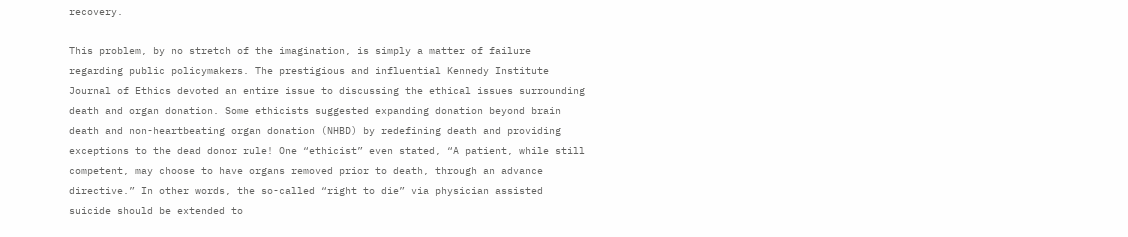recovery.

This problem, by no stretch of the imagination, is simply a matter of failure regarding public policymakers. The prestigious and influential Kennedy Institute Journal of Ethics devoted an entire issue to discussing the ethical issues surrounding death and organ donation. Some ethicists suggested expanding donation beyond brain death and non-heartbeating organ donation (NHBD) by redefining death and providing exceptions to the dead donor rule! One “ethicist” even stated, “A patient, while still competent, may choose to have organs removed prior to death, through an advance directive.” In other words, the so-called “right to die” via physician assisted suicide should be extended to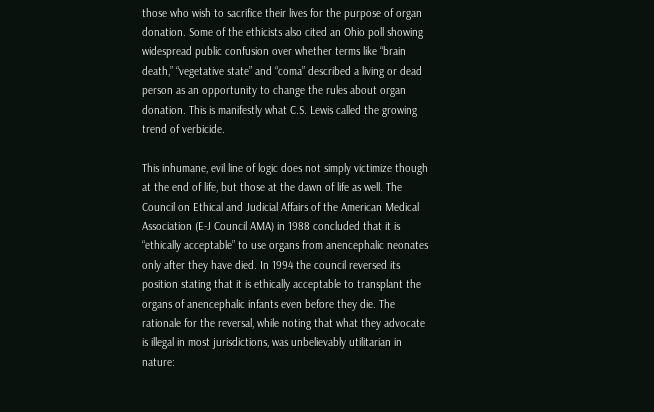those who wish to sacrifice their lives for the purpose of organ donation. Some of the ethicists also cited an Ohio poll showing widespread public confusion over whether terms like “brain death,” “vegetative state” and “coma” described a living or dead person as an opportunity to change the rules about organ donation. This is manifestly what C.S. Lewis called the growing trend of verbicide.

This inhumane, evil line of logic does not simply victimize though at the end of life, but those at the dawn of life as well. The Council on Ethical and Judicial Affairs of the American Medical Association (E-J Council AMA) in 1988 concluded that it is “ethically acceptable” to use organs from anencephalic neonates only after they have died. In 1994 the council reversed its position stating that it is ethically acceptable to transplant the organs of anencephalic infants even before they die. The rationale for the reversal, while noting that what they advocate is illegal in most jurisdictions, was unbelievably utilitarian in nature: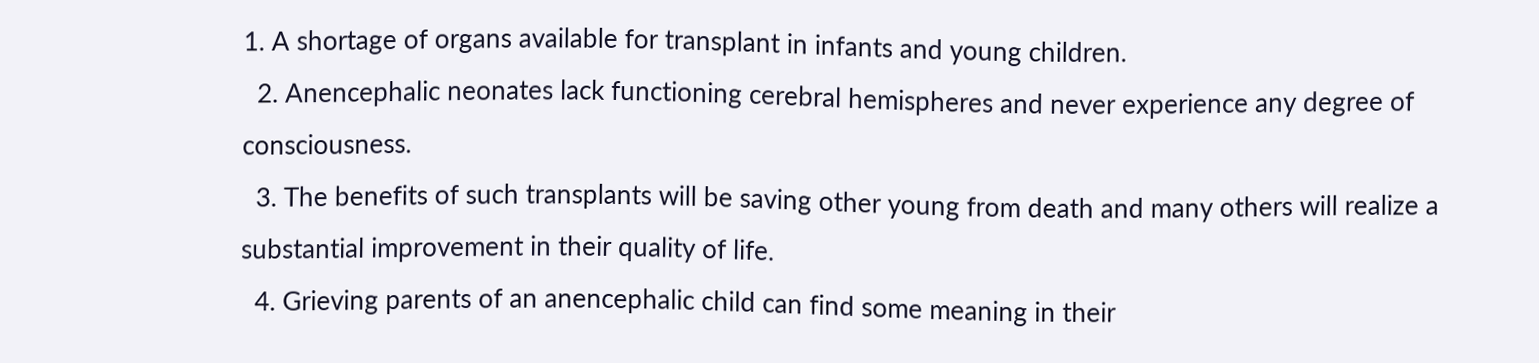1. A shortage of organs available for transplant in infants and young children.
  2. Anencephalic neonates lack functioning cerebral hemispheres and never experience any degree of consciousness.
  3. The benefits of such transplants will be saving other young from death and many others will realize a substantial improvement in their quality of life.
  4. Grieving parents of an anencephalic child can find some meaning in their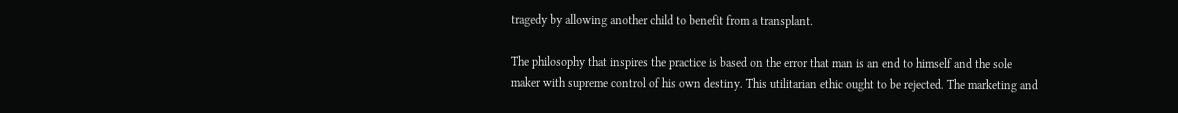tragedy by allowing another child to benefit from a transplant.

The philosophy that inspires the practice is based on the error that man is an end to himself and the sole maker with supreme control of his own destiny. This utilitarian ethic ought to be rejected. The marketing and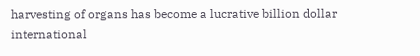harvesting of organs has become a lucrative billion dollar international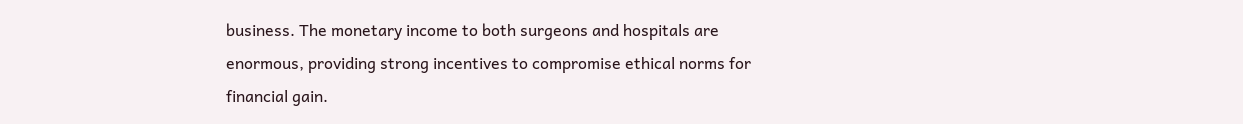business. The monetary income to both surgeons and hospitals are enormous, providing strong incentives to compromise ethical norms for financial gain.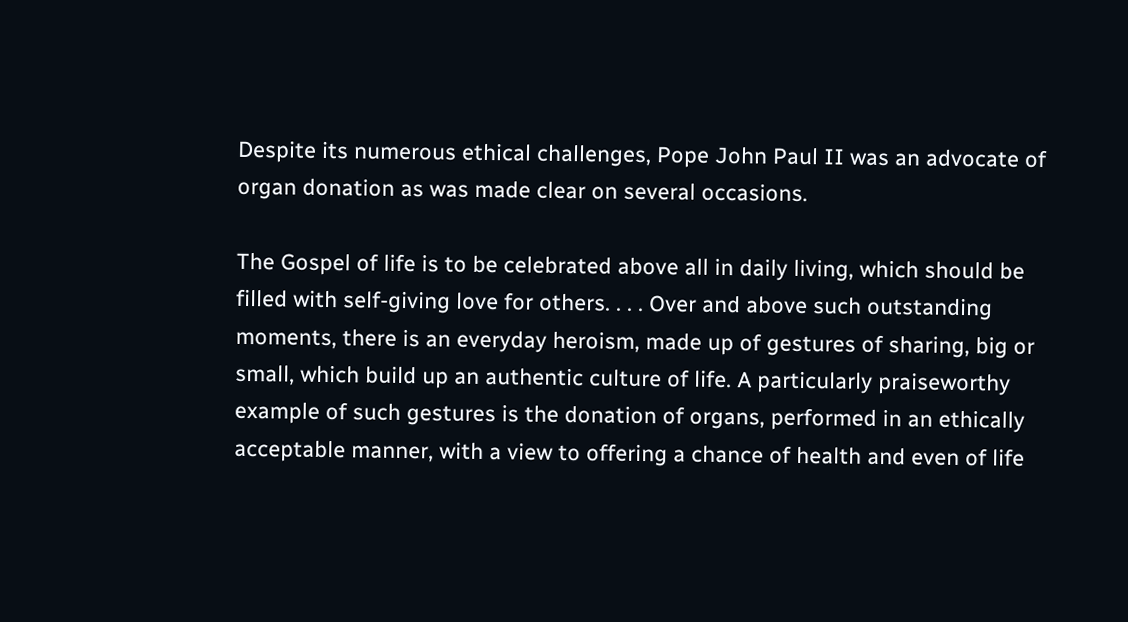Despite its numerous ethical challenges, Pope John Paul II was an advocate of organ donation as was made clear on several occasions.

The Gospel of life is to be celebrated above all in daily living, which should be filled with self-giving love for others. . . . Over and above such outstanding moments, there is an everyday heroism, made up of gestures of sharing, big or small, which build up an authentic culture of life. A particularly praiseworthy example of such gestures is the donation of organs, performed in an ethically acceptable manner, with a view to offering a chance of health and even of life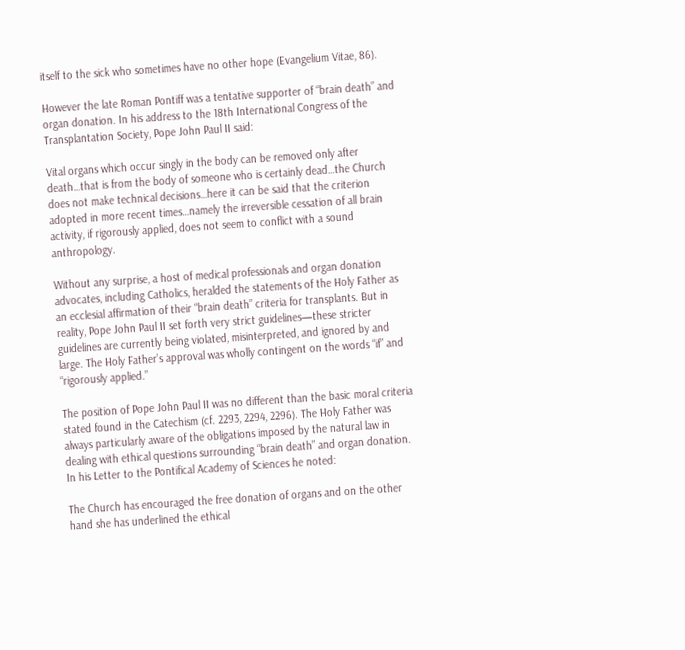itself to the sick who sometimes have no other hope (Evangelium Vitae, 86).

However the late Roman Pontiff was a tentative supporter of “brain death” and organ donation. In his address to the 18th International Congress of the Transplantation Society, Pope John Paul II said:

Vital organs which occur singly in the body can be removed only after death…that is from the body of someone who is certainly dead…the Church does not make technical decisions…here it can be said that the criterion adopted in more recent times…namely the irreversible cessation of all brain activity, if rigorously applied, does not seem to conflict with a sound anthropology.

Without any surprise, a host of medical professionals and organ donation advocates, including Catholics, heralded the statements of the Holy Father as an ecclesial affirmation of their “brain death” criteria for transplants. But in reality, Pope John Paul II set forth very strict guidelines—these stricter guidelines are currently being violated, misinterpreted, and ignored by and large. The Holy Father’s approval was wholly contingent on the words “if” and “rigorously applied.”

The position of Pope John Paul II was no different than the basic moral criteria stated found in the Catechism (cf. 2293, 2294, 2296). The Holy Father was always particularly aware of the obligations imposed by the natural law in dealing with ethical questions surrounding “brain death” and organ donation. In his Letter to the Pontifical Academy of Sciences he noted:

The Church has encouraged the free donation of organs and on the other hand she has underlined the ethical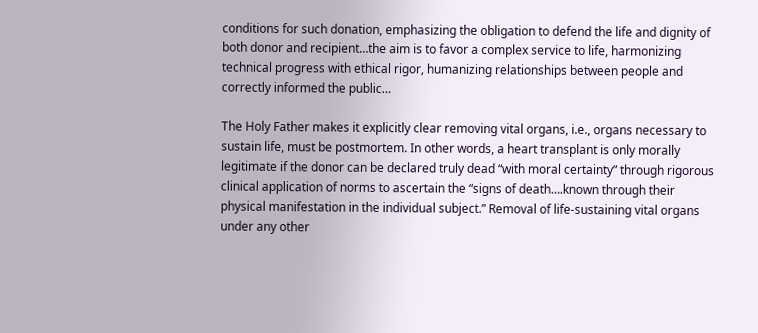conditions for such donation, emphasizing the obligation to defend the life and dignity of both donor and recipient…the aim is to favor a complex service to life, harmonizing technical progress with ethical rigor, humanizing relationships between people and correctly informed the public…

The Holy Father makes it explicitly clear removing vital organs, i.e., organs necessary to sustain life, must be postmortem. In other words, a heart transplant is only morally legitimate if the donor can be declared truly dead “with moral certainty” through rigorous clinical application of norms to ascertain the “signs of death….known through their physical manifestation in the individual subject.” Removal of life-sustaining vital organs under any other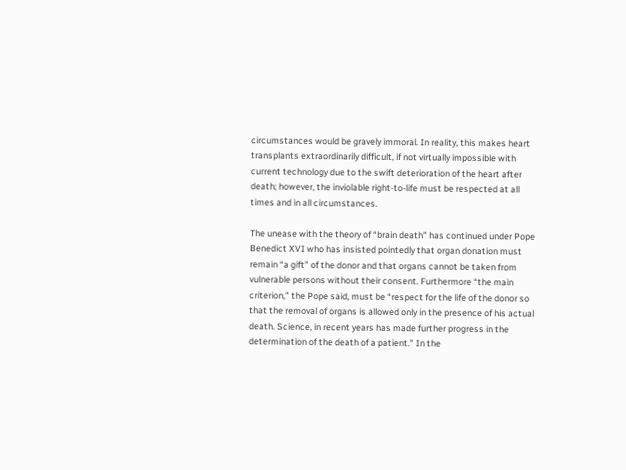circumstances would be gravely immoral. In reality, this makes heart transplants extraordinarily difficult, if not virtually impossible with current technology due to the swift deterioration of the heart after death; however, the inviolable right-to-life must be respected at all times and in all circumstances.

The unease with the theory of “brain death” has continued under Pope Benedict XVI who has insisted pointedly that organ donation must remain “a gift” of the donor and that organs cannot be taken from vulnerable persons without their consent. Furthermore “the main criterion,” the Pope said, must be “respect for the life of the donor so that the removal of organs is allowed only in the presence of his actual death. Science, in recent years has made further progress in the determination of the death of a patient.” In the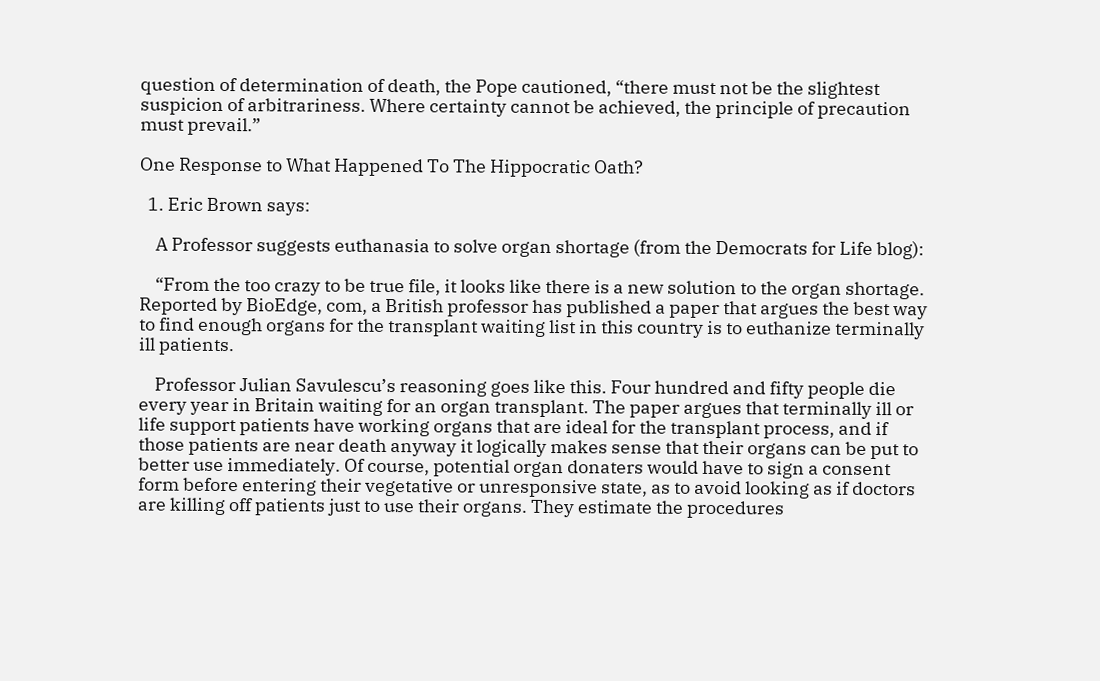question of determination of death, the Pope cautioned, “there must not be the slightest suspicion of arbitrariness. Where certainty cannot be achieved, the principle of precaution must prevail.”

One Response to What Happened To The Hippocratic Oath?

  1. Eric Brown says:

    A Professor suggests euthanasia to solve organ shortage (from the Democrats for Life blog):

    “From the too crazy to be true file, it looks like there is a new solution to the organ shortage. Reported by BioEdge, com, a British professor has published a paper that argues the best way to find enough organs for the transplant waiting list in this country is to euthanize terminally ill patients.

    Professor Julian Savulescu’s reasoning goes like this. Four hundred and fifty people die every year in Britain waiting for an organ transplant. The paper argues that terminally ill or life support patients have working organs that are ideal for the transplant process, and if those patients are near death anyway it logically makes sense that their organs can be put to better use immediately. Of course, potential organ donaters would have to sign a consent form before entering their vegetative or unresponsive state, as to avoid looking as if doctors are killing off patients just to use their organs. They estimate the procedures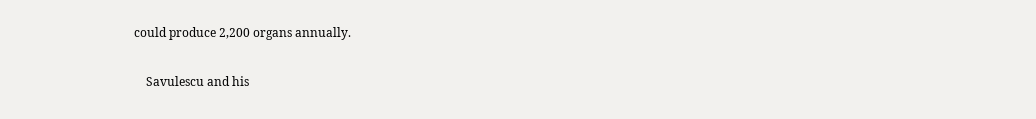could produce 2,200 organs annually.

    Savulescu and his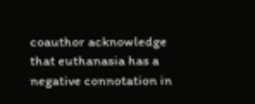coauthor acknowledge that euthanasia has a negative connotation in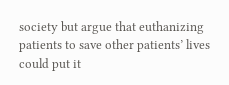society but argue that euthanizing patients to save other patients’ lives could put it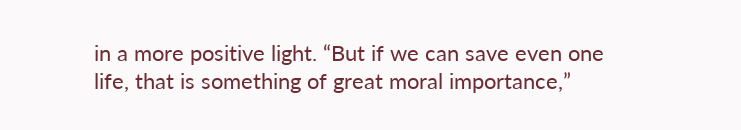in a more positive light. “But if we can save even one life, that is something of great moral importance,”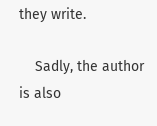they write.

    Sadly, the author is also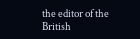the editor of the British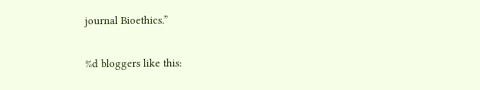journal Bioethics.”

%d bloggers like this: